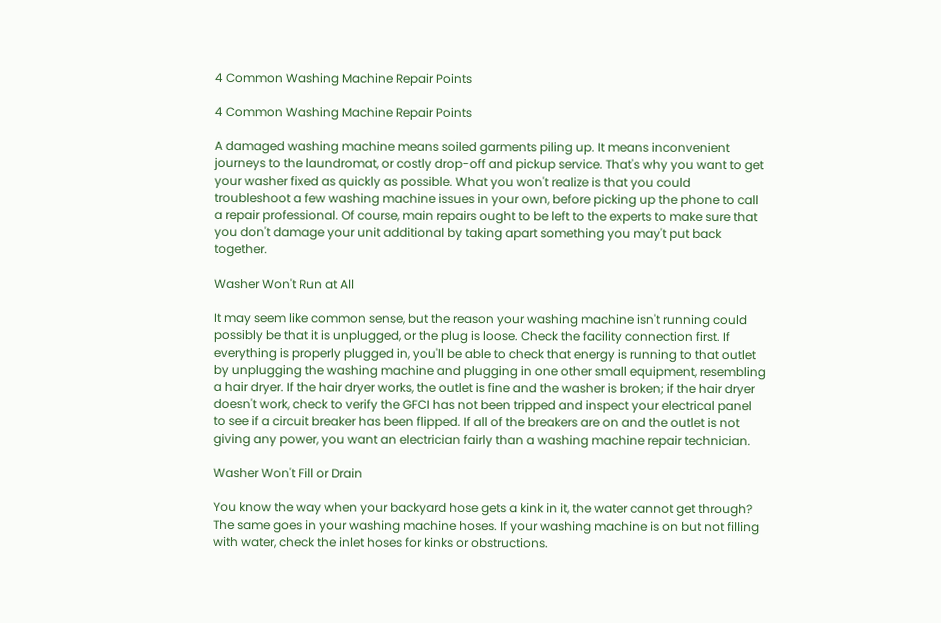4 Common Washing Machine Repair Points

4 Common Washing Machine Repair Points

A damaged washing machine means soiled garments piling up. It means inconvenient journeys to the laundromat, or costly drop-off and pickup service. That's why you want to get your washer fixed as quickly as possible. What you won't realize is that you could troubleshoot a few washing machine issues in your own, before picking up the phone to call a repair professional. Of course, main repairs ought to be left to the experts to make sure that you don't damage your unit additional by taking apart something you may't put back together.

Washer Won't Run at All

It may seem like common sense, but the reason your washing machine isn't running could possibly be that it is unplugged, or the plug is loose. Check the facility connection first. If everything is properly plugged in, you'll be able to check that energy is running to that outlet by unplugging the washing machine and plugging in one other small equipment, resembling a hair dryer. If the hair dryer works, the outlet is fine and the washer is broken; if the hair dryer doesn't work, check to verify the GFCI has not been tripped and inspect your electrical panel to see if a circuit breaker has been flipped. If all of the breakers are on and the outlet is not giving any power, you want an electrician fairly than a washing machine repair technician.

Washer Won't Fill or Drain

You know the way when your backyard hose gets a kink in it, the water cannot get through? The same goes in your washing machine hoses. If your washing machine is on but not filling with water, check the inlet hoses for kinks or obstructions.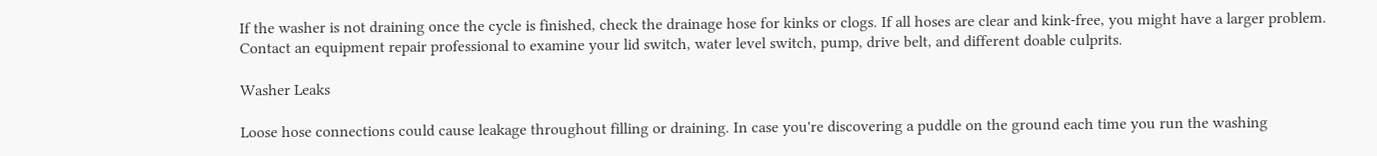If the washer is not draining once the cycle is finished, check the drainage hose for kinks or clogs. If all hoses are clear and kink-free, you might have a larger problem. Contact an equipment repair professional to examine your lid switch, water level switch, pump, drive belt, and different doable culprits.

Washer Leaks

Loose hose connections could cause leakage throughout filling or draining. In case you're discovering a puddle on the ground each time you run the washing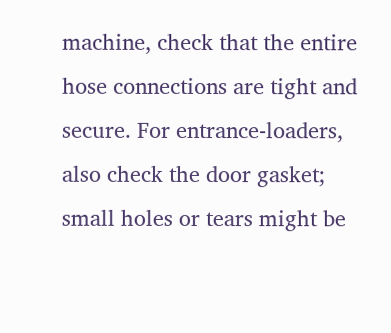machine, check that the entire hose connections are tight and secure. For entrance-loaders, also check the door gasket; small holes or tears might be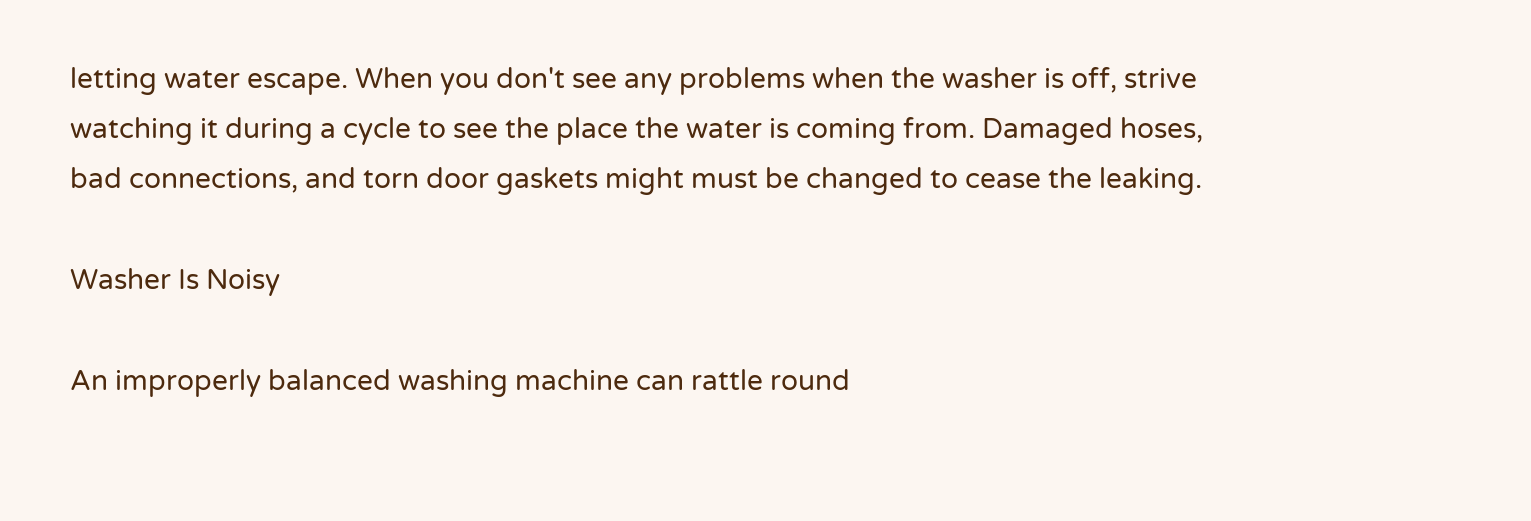letting water escape. When you don't see any problems when the washer is off, strive watching it during a cycle to see the place the water is coming from. Damaged hoses, bad connections, and torn door gaskets might must be changed to cease the leaking.

Washer Is Noisy

An improperly balanced washing machine can rattle round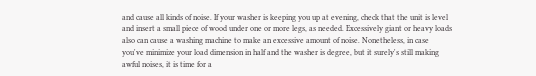and cause all kinds of noise. If your washer is keeping you up at evening, check that the unit is level and insert a small piece of wood under one or more legs, as needed. Excessively giant or heavy loads also can cause a washing machine to make an excessive amount of noise. Nonetheless, in case you've minimize your load dimension in half and the washer is degree, but it surely's still making awful noises, it is time for a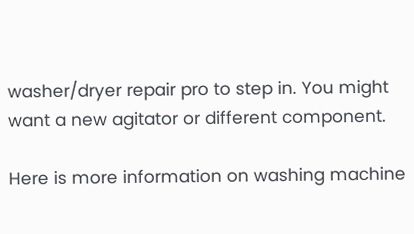washer/dryer repair pro to step in. You might want a new agitator or different component.

Here is more information on washing machine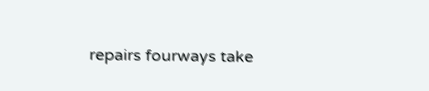repairs fourways take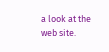a look at the web site.